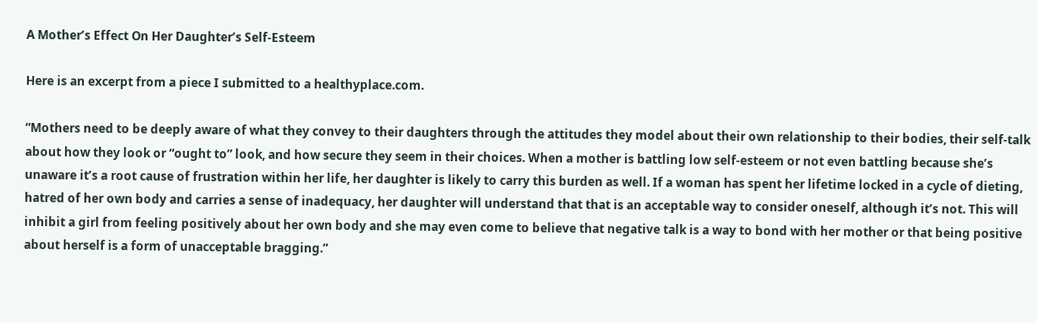A Mother’s Effect On Her Daughter’s Self-Esteem

Here is an excerpt from a piece I submitted to a healthyplace.com.

“Mothers need to be deeply aware of what they convey to their daughters through the attitudes they model about their own relationship to their bodies, their self-talk about how they look or “ought to” look, and how secure they seem in their choices. When a mother is battling low self-esteem or not even battling because she’s unaware it’s a root cause of frustration within her life, her daughter is likely to carry this burden as well. If a woman has spent her lifetime locked in a cycle of dieting, hatred of her own body and carries a sense of inadequacy, her daughter will understand that that is an acceptable way to consider oneself, although it’s not. This will inhibit a girl from feeling positively about her own body and she may even come to believe that negative talk is a way to bond with her mother or that being positive about herself is a form of unacceptable bragging.”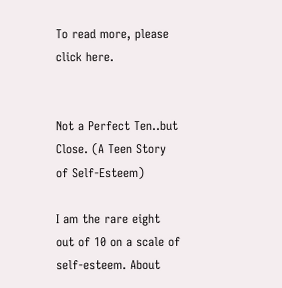To read more, please click here.


Not a Perfect Ten..but Close. (A Teen Story of Self-Esteem)

I am the rare eight out of 10 on a scale of self-esteem. About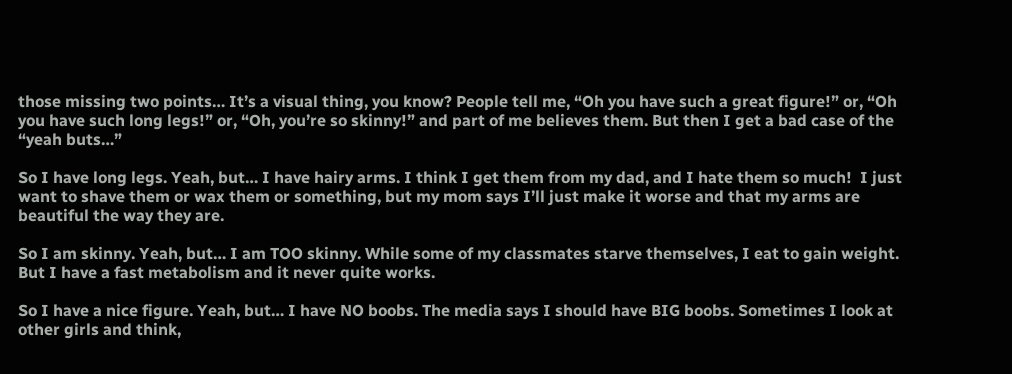those missing two points… It’s a visual thing, you know? People tell me, “Oh you have such a great figure!” or, “Oh you have such long legs!” or, “Oh, you’re so skinny!” and part of me believes them. But then I get a bad case of the “yeah buts…”

So I have long legs. Yeah, but… I have hairy arms. I think I get them from my dad, and I hate them so much!  I just want to shave them or wax them or something, but my mom says I’ll just make it worse and that my arms are beautiful the way they are.

So I am skinny. Yeah, but… I am TOO skinny. While some of my classmates starve themselves, I eat to gain weight. But I have a fast metabolism and it never quite works.

So I have a nice figure. Yeah, but… I have NO boobs. The media says I should have BIG boobs. Sometimes I look at other girls and think,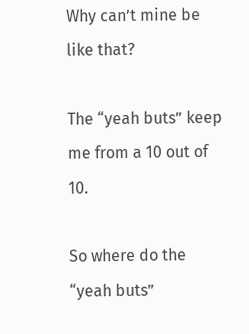Why can’t mine be like that?

The “yeah buts” keep me from a 10 out of 10.

So where do the “yeah buts”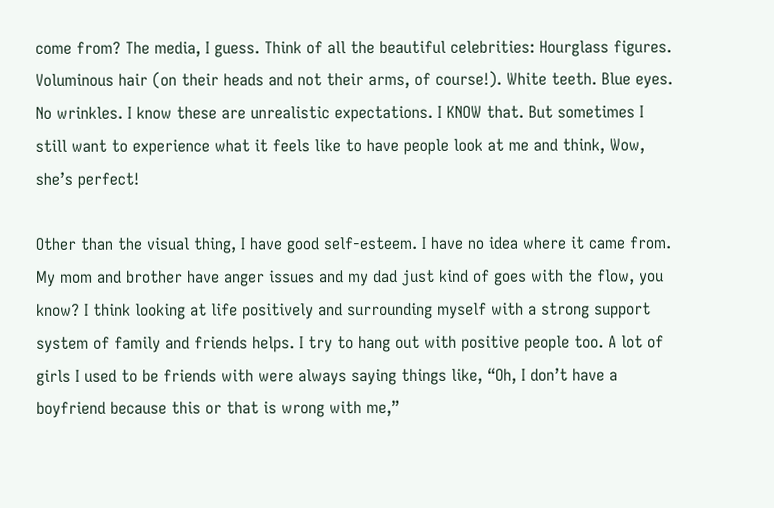come from? The media, I guess. Think of all the beautiful celebrities: Hourglass figures. Voluminous hair (on their heads and not their arms, of course!). White teeth. Blue eyes. No wrinkles. I know these are unrealistic expectations. I KNOW that. But sometimes I still want to experience what it feels like to have people look at me and think, Wow, she’s perfect!

Other than the visual thing, I have good self-esteem. I have no idea where it came from. My mom and brother have anger issues and my dad just kind of goes with the flow, you know? I think looking at life positively and surrounding myself with a strong support system of family and friends helps. I try to hang out with positive people too. A lot of girls I used to be friends with were always saying things like, “Oh, I don’t have a boyfriend because this or that is wrong with me,”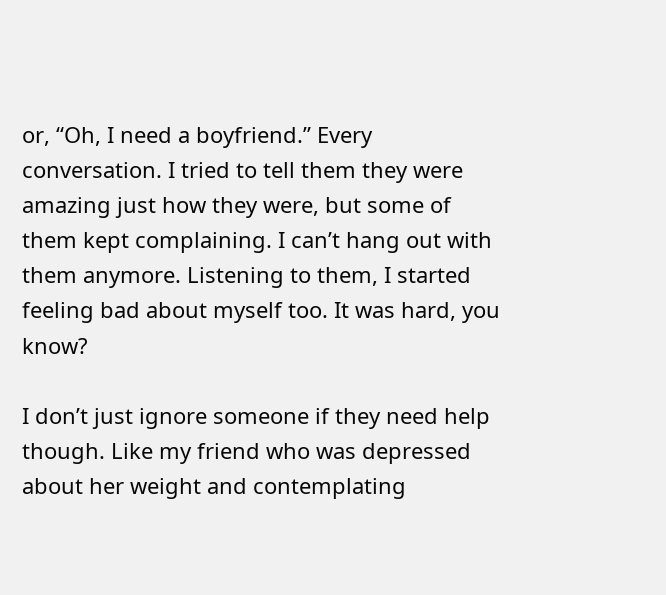or, “Oh, I need a boyfriend.” Every conversation. I tried to tell them they were amazing just how they were, but some of them kept complaining. I can’t hang out with them anymore. Listening to them, I started feeling bad about myself too. It was hard, you know?

I don’t just ignore someone if they need help though. Like my friend who was depressed about her weight and contemplating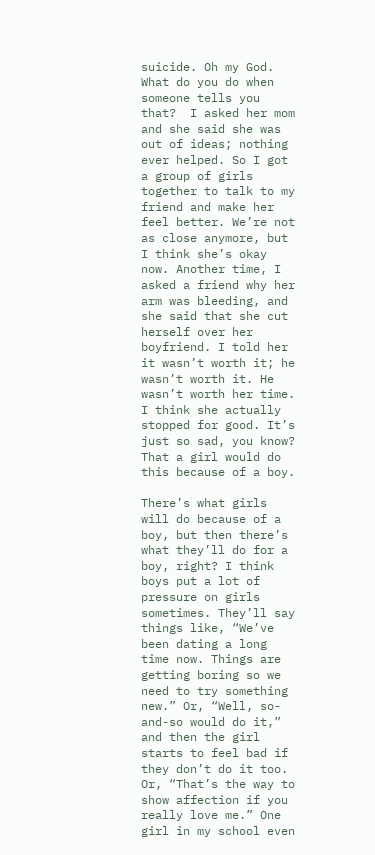suicide. Oh my God. What do you do when someone tells you that?  I asked her mom and she said she was out of ideas; nothing ever helped. So I got a group of girls together to talk to my friend and make her feel better. We’re not as close anymore, but I think she’s okay now. Another time, I asked a friend why her arm was bleeding, and she said that she cut herself over her boyfriend. I told her it wasn’t worth it; he wasn’t worth it. He wasn’t worth her time. I think she actually stopped for good. It’s just so sad, you know? That a girl would do this because of a boy.

There’s what girls will do because of a boy, but then there’s what they’ll do for a boy, right? I think boys put a lot of pressure on girls sometimes. They’ll say things like, “We’ve been dating a long time now. Things are getting boring so we need to try something new.” Or, “Well, so-and-so would do it,” and then the girl starts to feel bad if they don’t do it too. Or, “That’s the way to show affection if you really love me.” One girl in my school even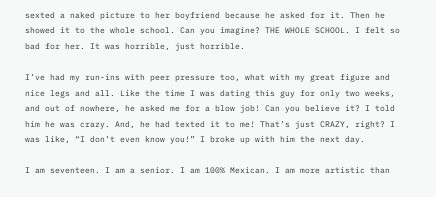sexted a naked picture to her boyfriend because he asked for it. Then he showed it to the whole school. Can you imagine? THE WHOLE SCHOOL. I felt so bad for her. It was horrible, just horrible.

I’ve had my run-ins with peer pressure too, what with my great figure and nice legs and all. Like the time I was dating this guy for only two weeks, and out of nowhere, he asked me for a blow job! Can you believe it? I told him he was crazy. And, he had texted it to me! That’s just CRAZY, right? I was like, “I don’t even know you!” I broke up with him the next day.

I am seventeen. I am a senior. I am 100% Mexican. I am more artistic than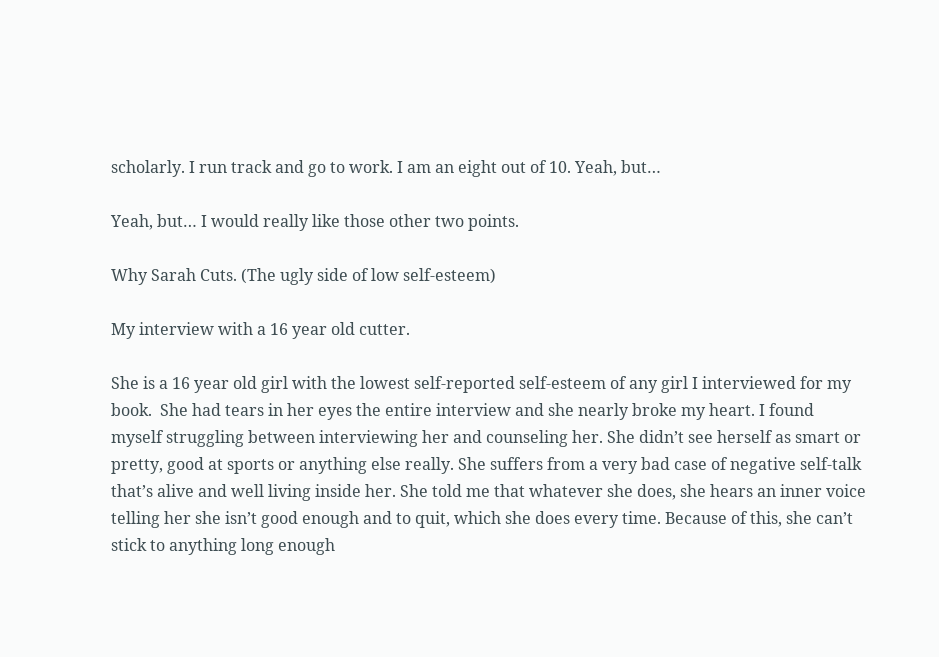scholarly. I run track and go to work. I am an eight out of 10. Yeah, but…

Yeah, but… I would really like those other two points.

Why Sarah Cuts. (The ugly side of low self-esteem)

My interview with a 16 year old cutter.

She is a 16 year old girl with the lowest self-reported self-esteem of any girl I interviewed for my book.  She had tears in her eyes the entire interview and she nearly broke my heart. I found myself struggling between interviewing her and counseling her. She didn’t see herself as smart or pretty, good at sports or anything else really. She suffers from a very bad case of negative self-talk that’s alive and well living inside her. She told me that whatever she does, she hears an inner voice telling her she isn’t good enough and to quit, which she does every time. Because of this, she can’t stick to anything long enough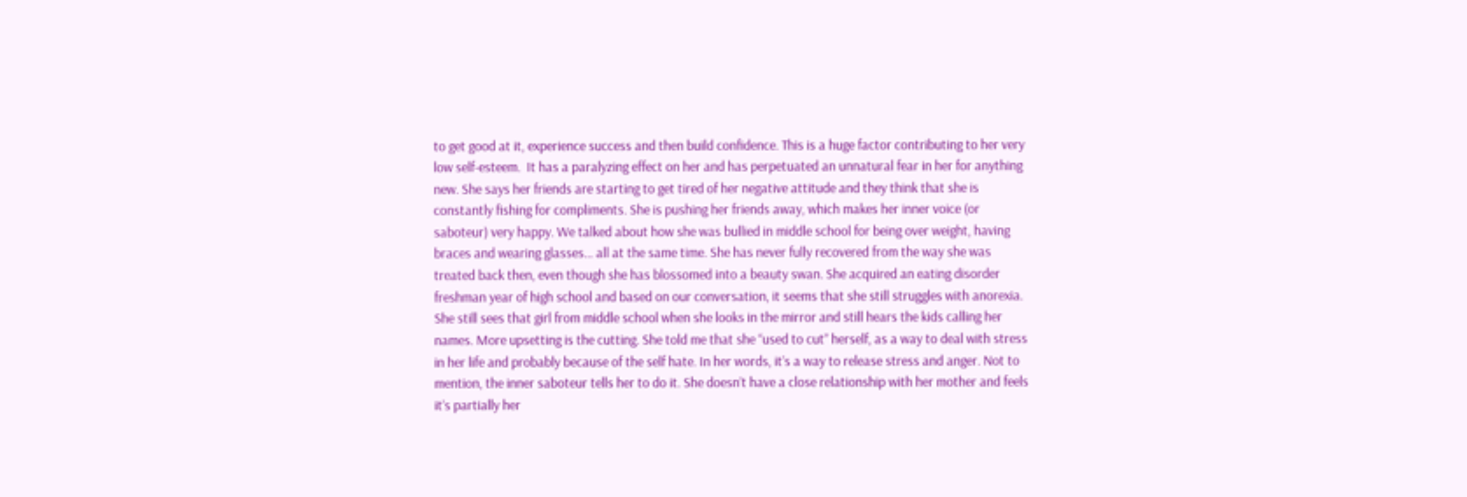to get good at it, experience success and then build confidence. This is a huge factor contributing to her very low self-esteem.  It has a paralyzing effect on her and has perpetuated an unnatural fear in her for anything new. She says her friends are starting to get tired of her negative attitude and they think that she is constantly fishing for compliments. She is pushing her friends away, which makes her inner voice (or saboteur) very happy. We talked about how she was bullied in middle school for being over weight, having braces and wearing glasses… all at the same time. She has never fully recovered from the way she was treated back then, even though she has blossomed into a beauty swan. She acquired an eating disorder freshman year of high school and based on our conversation, it seems that she still struggles with anorexia. She still sees that girl from middle school when she looks in the mirror and still hears the kids calling her names. More upsetting is the cutting. She told me that she “used to cut” herself, as a way to deal with stress in her life and probably because of the self hate. In her words, it’s a way to release stress and anger. Not to mention, the inner saboteur tells her to do it. She doesn’t have a close relationship with her mother and feels it’s partially her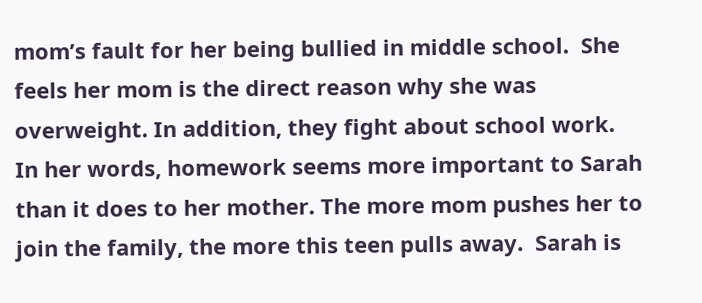mom’s fault for her being bullied in middle school.  She feels her mom is the direct reason why she was overweight. In addition, they fight about school work. In her words, homework seems more important to Sarah than it does to her mother. The more mom pushes her to join the family, the more this teen pulls away.  Sarah is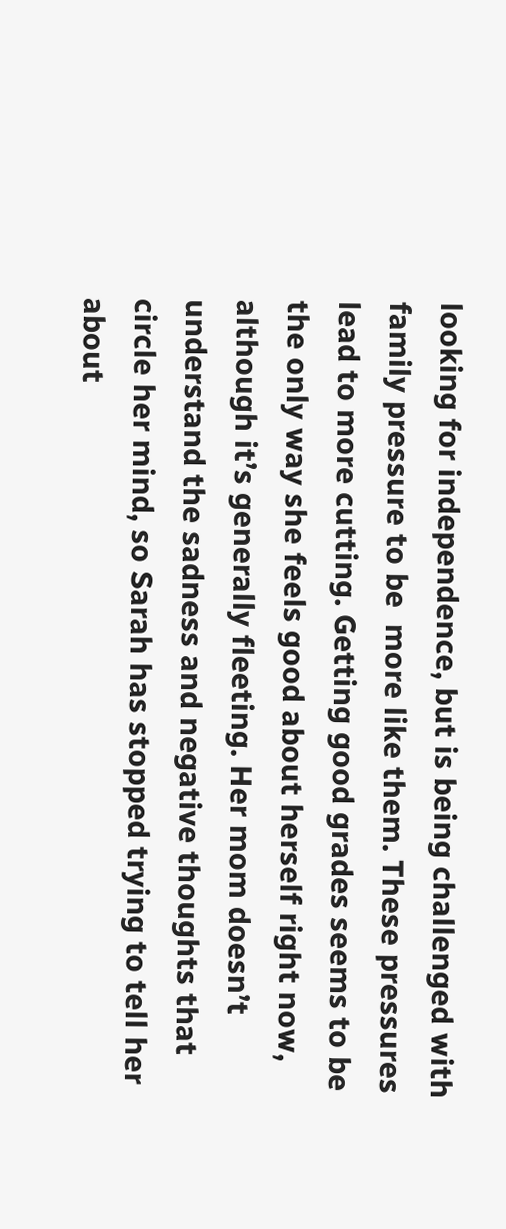looking for independence, but is being challenged with family pressure to be  more like them. These pressures lead to more cutting. Getting good grades seems to be the only way she feels good about herself right now, although it’s generally fleeting. Her mom doesn’t understand the sadness and negative thoughts that circle her mind, so Sarah has stopped trying to tell her about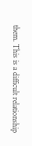them. This is a difficult relationship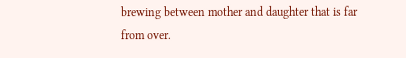brewing between mother and daughter that is far from over.